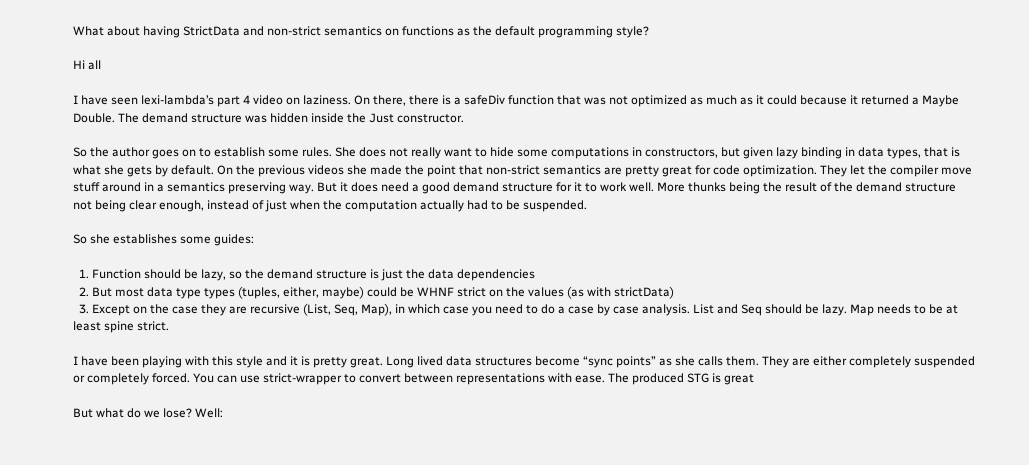What about having StrictData and non-strict semantics on functions as the default programming style?

Hi all

I have seen lexi-lambda’s part 4 video on laziness. On there, there is a safeDiv function that was not optimized as much as it could because it returned a Maybe Double. The demand structure was hidden inside the Just constructor.

So the author goes on to establish some rules. She does not really want to hide some computations in constructors, but given lazy binding in data types, that is what she gets by default. On the previous videos she made the point that non-strict semantics are pretty great for code optimization. They let the compiler move stuff around in a semantics preserving way. But it does need a good demand structure for it to work well. More thunks being the result of the demand structure not being clear enough, instead of just when the computation actually had to be suspended.

So she establishes some guides:

  1. Function should be lazy, so the demand structure is just the data dependencies
  2. But most data type types (tuples, either, maybe) could be WHNF strict on the values (as with strictData)
  3. Except on the case they are recursive (List, Seq, Map), in which case you need to do a case by case analysis. List and Seq should be lazy. Map needs to be at least spine strict.

I have been playing with this style and it is pretty great. Long lived data structures become “sync points” as she calls them. They are either completely suspended or completely forced. You can use strict-wrapper to convert between representations with ease. The produced STG is great

But what do we lose? Well: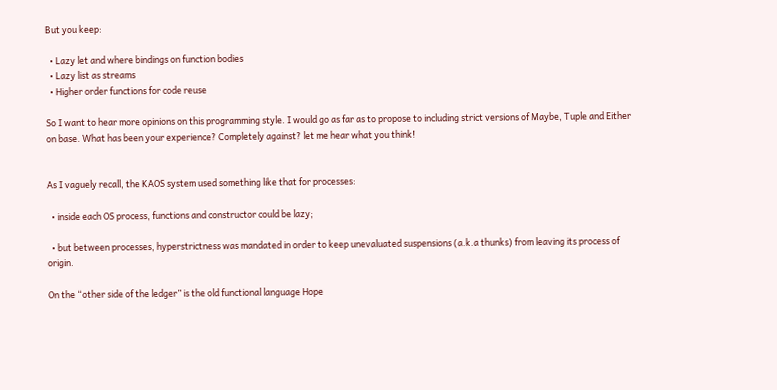But you keep:

  • Lazy let and where bindings on function bodies
  • Lazy list as streams
  • Higher order functions for code reuse

So I want to hear more opinions on this programming style. I would go as far as to propose to including strict versions of Maybe, Tuple and Either on base. What has been your experience? Completely against? let me hear what you think!


As I vaguely recall, the KAOS system used something like that for processes:

  • inside each OS process, functions and constructor could be lazy;

  • but between processes, hyperstrictness was mandated in order to keep unevaluated suspensions (a.k.a thunks) from leaving its process of origin.

On the “other side of the ledger” is the old functional language Hope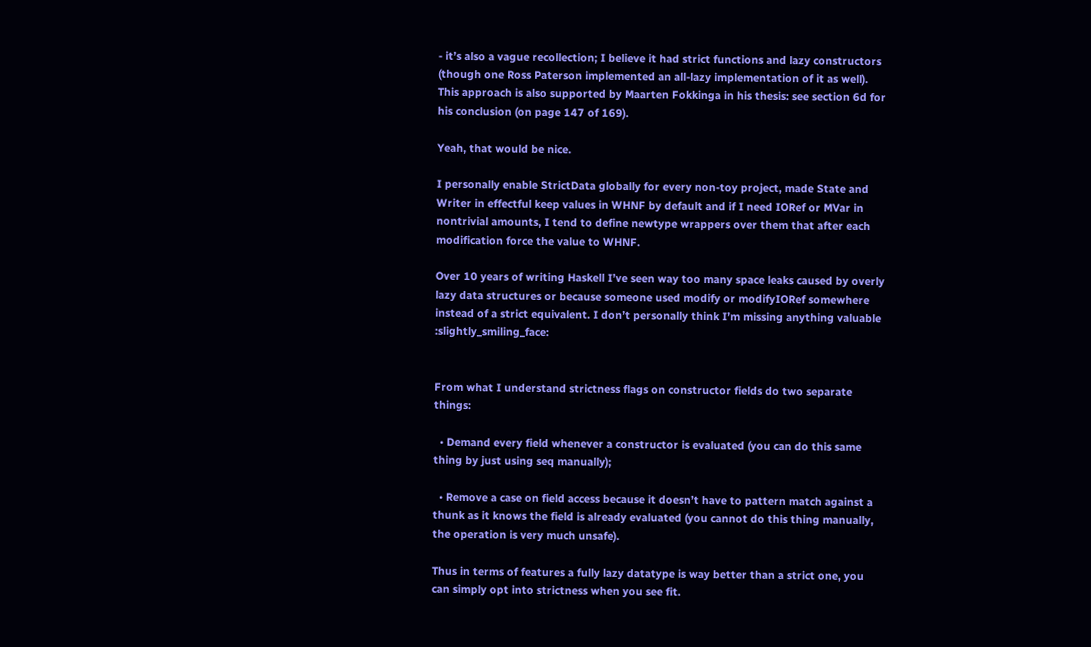- it’s also a vague recollection; I believe it had strict functions and lazy constructors (though one Ross Paterson implemented an all-lazy implementation of it as well). This approach is also supported by Maarten Fokkinga in his thesis: see section 6d for his conclusion (on page 147 of 169).

Yeah, that would be nice.

I personally enable StrictData globally for every non-toy project, made State and Writer in effectful keep values in WHNF by default and if I need IORef or MVar in nontrivial amounts, I tend to define newtype wrappers over them that after each modification force the value to WHNF.

Over 10 years of writing Haskell I’ve seen way too many space leaks caused by overly lazy data structures or because someone used modify or modifyIORef somewhere instead of a strict equivalent. I don’t personally think I’m missing anything valuable :slightly_smiling_face:


From what I understand strictness flags on constructor fields do two separate things:

  • Demand every field whenever a constructor is evaluated (you can do this same thing by just using seq manually);

  • Remove a case on field access because it doesn’t have to pattern match against a thunk as it knows the field is already evaluated (you cannot do this thing manually, the operation is very much unsafe).

Thus in terms of features a fully lazy datatype is way better than a strict one, you can simply opt into strictness when you see fit.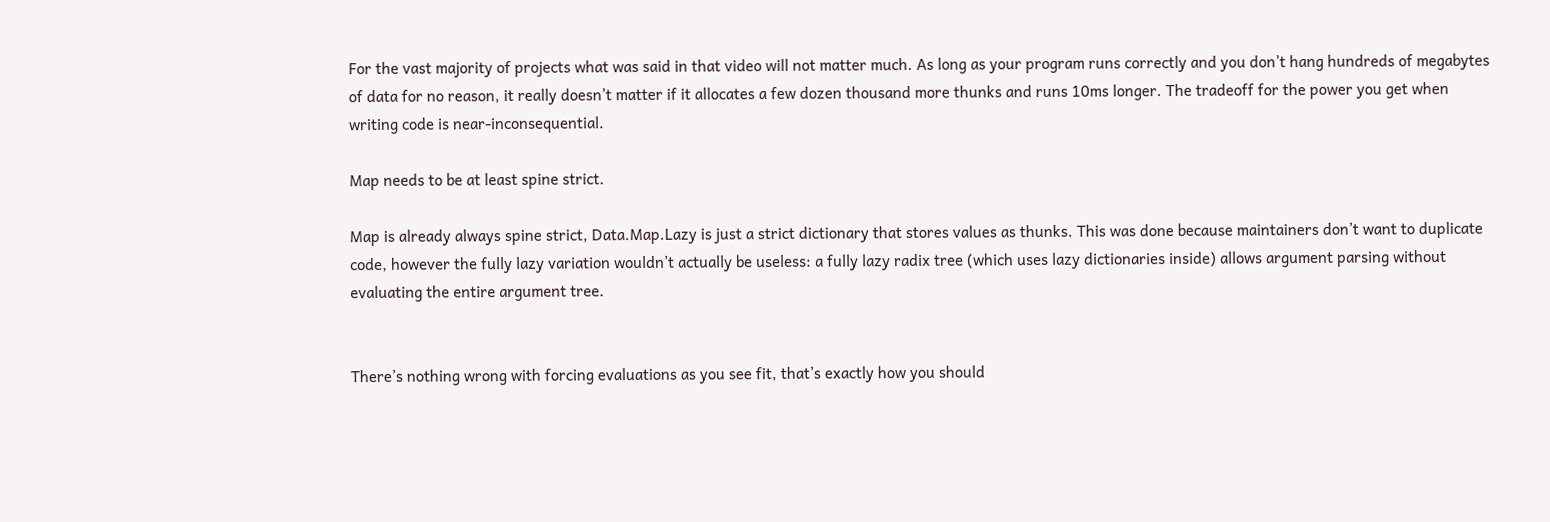For the vast majority of projects what was said in that video will not matter much. As long as your program runs correctly and you don’t hang hundreds of megabytes of data for no reason, it really doesn’t matter if it allocates a few dozen thousand more thunks and runs 10ms longer. The tradeoff for the power you get when writing code is near-inconsequential.

Map needs to be at least spine strict.

Map is already always spine strict, Data.Map.Lazy is just a strict dictionary that stores values as thunks. This was done because maintainers don’t want to duplicate code, however the fully lazy variation wouldn’t actually be useless: a fully lazy radix tree (which uses lazy dictionaries inside) allows argument parsing without evaluating the entire argument tree.


There’s nothing wrong with forcing evaluations as you see fit, that’s exactly how you should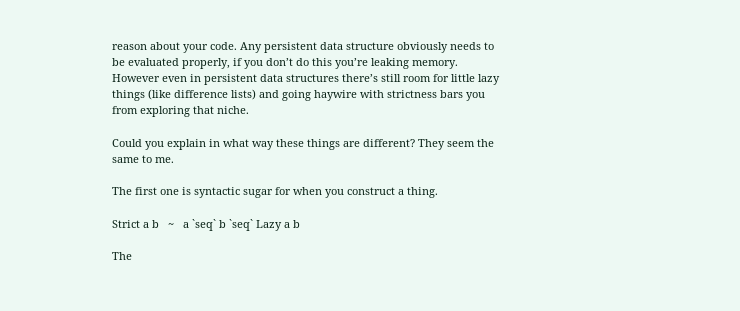reason about your code. Any persistent data structure obviously needs to be evaluated properly, if you don’t do this you’re leaking memory. However even in persistent data structures there’s still room for little lazy things (like difference lists) and going haywire with strictness bars you from exploring that niche.

Could you explain in what way these things are different? They seem the same to me.

The first one is syntactic sugar for when you construct a thing.

Strict a b   ~   a `seq` b `seq` Lazy a b

The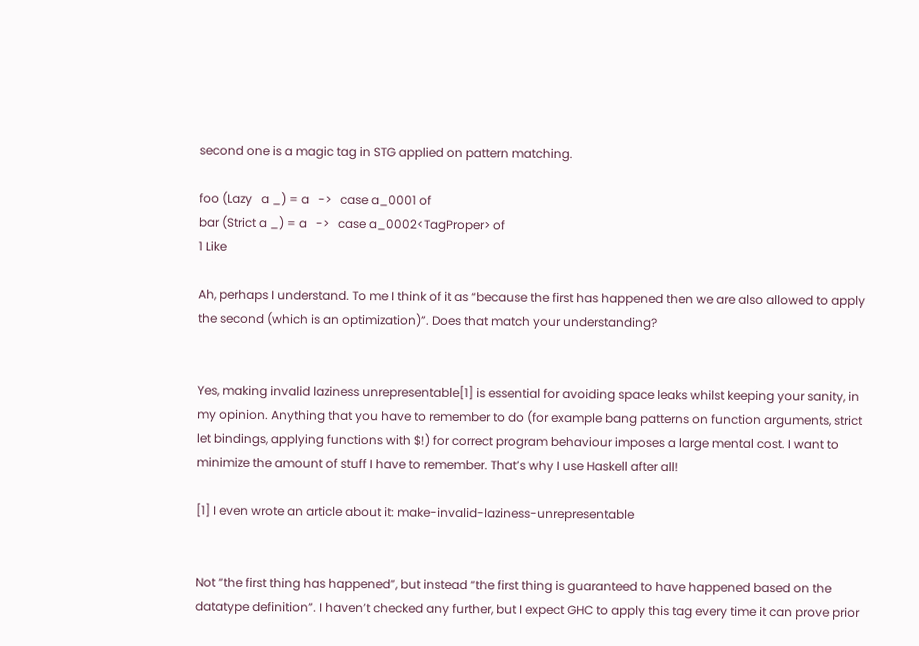second one is a magic tag in STG applied on pattern matching.

foo (Lazy   a _) = a   ->   case a_0001 of
bar (Strict a _) = a   ->   case a_0002<TagProper> of
1 Like

Ah, perhaps I understand. To me I think of it as “because the first has happened then we are also allowed to apply the second (which is an optimization)”. Does that match your understanding?


Yes, making invalid laziness unrepresentable[1] is essential for avoiding space leaks whilst keeping your sanity, in my opinion. Anything that you have to remember to do (for example bang patterns on function arguments, strict let bindings, applying functions with $!) for correct program behaviour imposes a large mental cost. I want to minimize the amount of stuff I have to remember. That’s why I use Haskell after all!

[1] I even wrote an article about it: make-invalid-laziness-unrepresentable


Not “the first thing has happened”, but instead “the first thing is guaranteed to have happened based on the datatype definition”. I haven’t checked any further, but I expect GHC to apply this tag every time it can prove prior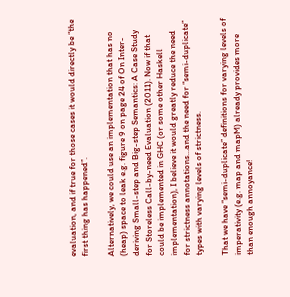evaluation, and if true for those cases it would directly be “the first thing has happened”.

Alternatively, we could use an implementation that has no (heap) space to leak e.g. figure 9 on page 24 of On Inter-deriving Small-step and Big-step Semantics: A Case Study for Storeless Call-by-need Evaluation (2011). Now if that could be implemented in GHC (or some other Haskell implementation), I believe it would greatly reduce the need for strictness annotations…and the need for “semi-duplicate” types with varying levels of strictness.

That we have “semi-duplicate” definitions for varying levels of imperativity (e.g. map and mapM) already provides more than enough annoyance!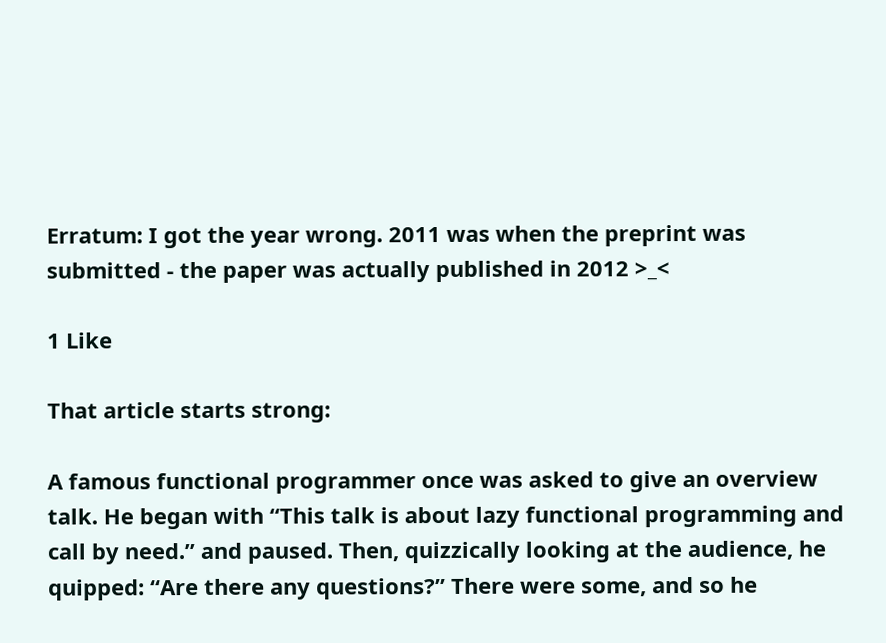Erratum: I got the year wrong. 2011 was when the preprint was submitted - the paper was actually published in 2012 >_<

1 Like

That article starts strong:

A famous functional programmer once was asked to give an overview talk. He began with “This talk is about lazy functional programming and call by need.” and paused. Then, quizzically looking at the audience, he quipped: “Are there any questions?” There were some, and so he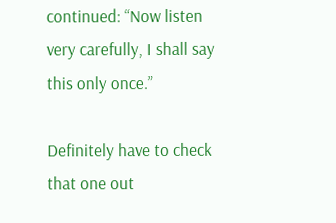continued: “Now listen very carefully, I shall say this only once.”

Definitely have to check that one out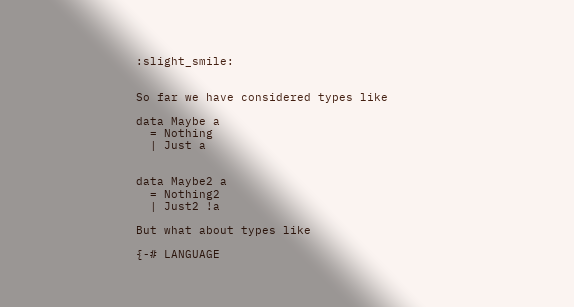:slight_smile:


So far we have considered types like

data Maybe a
  = Nothing
  | Just a


data Maybe2 a
  = Nothing2
  | Just2 !a

But what about types like

{-# LANGUAGE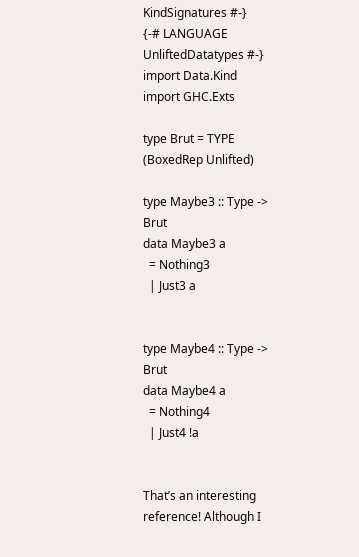KindSignatures #-}
{-# LANGUAGE UnliftedDatatypes #-}
import Data.Kind
import GHC.Exts

type Brut = TYPE (BoxedRep Unlifted)

type Maybe3 :: Type -> Brut
data Maybe3 a
  = Nothing3
  | Just3 a


type Maybe4 :: Type -> Brut
data Maybe4 a
  = Nothing4
  | Just4 !a


That’s an interesting reference! Although I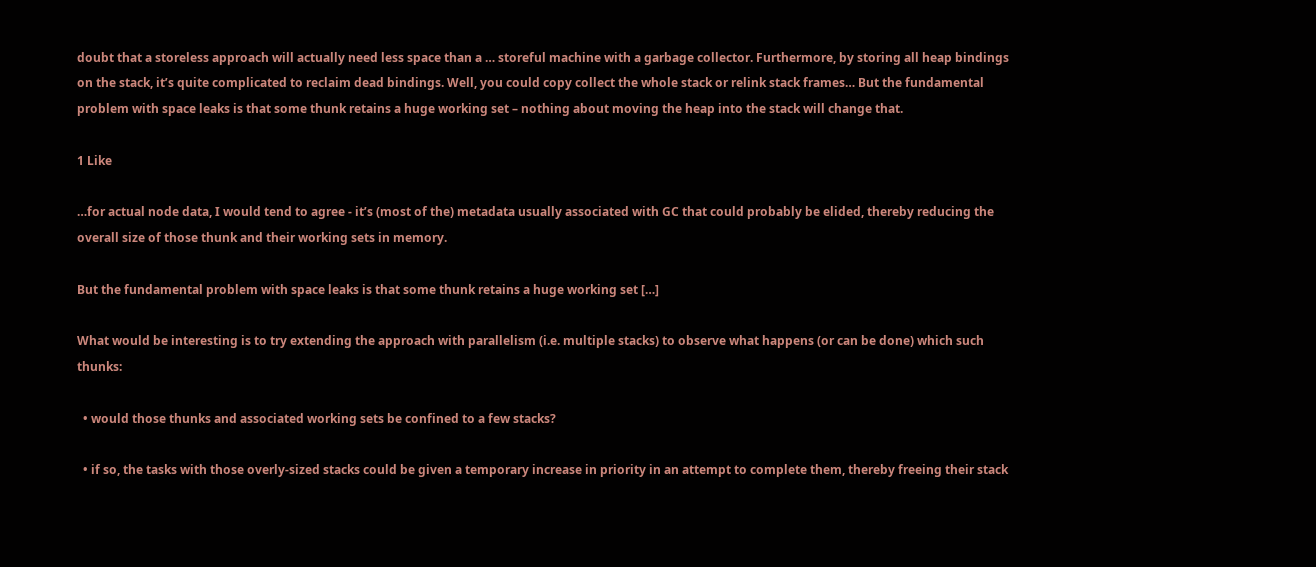doubt that a storeless approach will actually need less space than a … storeful machine with a garbage collector. Furthermore, by storing all heap bindings on the stack, it’s quite complicated to reclaim dead bindings. Well, you could copy collect the whole stack or relink stack frames… But the fundamental problem with space leaks is that some thunk retains a huge working set – nothing about moving the heap into the stack will change that.

1 Like

…for actual node data, I would tend to agree - it’s (most of the) metadata usually associated with GC that could probably be elided, thereby reducing the overall size of those thunk and their working sets in memory.

But the fundamental problem with space leaks is that some thunk retains a huge working set […]

What would be interesting is to try extending the approach with parallelism (i.e. multiple stacks) to observe what happens (or can be done) which such thunks:

  • would those thunks and associated working sets be confined to a few stacks?

  • if so, the tasks with those overly-sized stacks could be given a temporary increase in priority in an attempt to complete them, thereby freeing their stack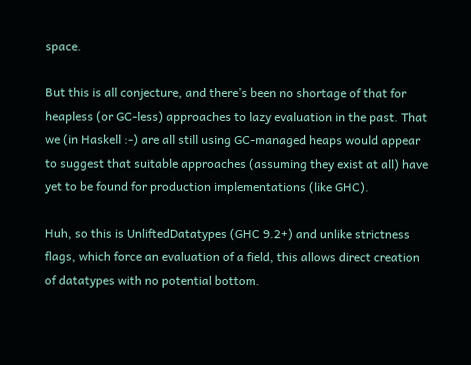space.

But this is all conjecture, and there’s been no shortage of that for heapless (or GC-less) approaches to lazy evaluation in the past. That we (in Haskell :-) are all still using GC-managed heaps would appear to suggest that suitable approaches (assuming they exist at all) have yet to be found for production implementations (like GHC).

Huh, so this is UnliftedDatatypes (GHC 9.2+) and unlike strictness flags, which force an evaluation of a field, this allows direct creation of datatypes with no potential bottom.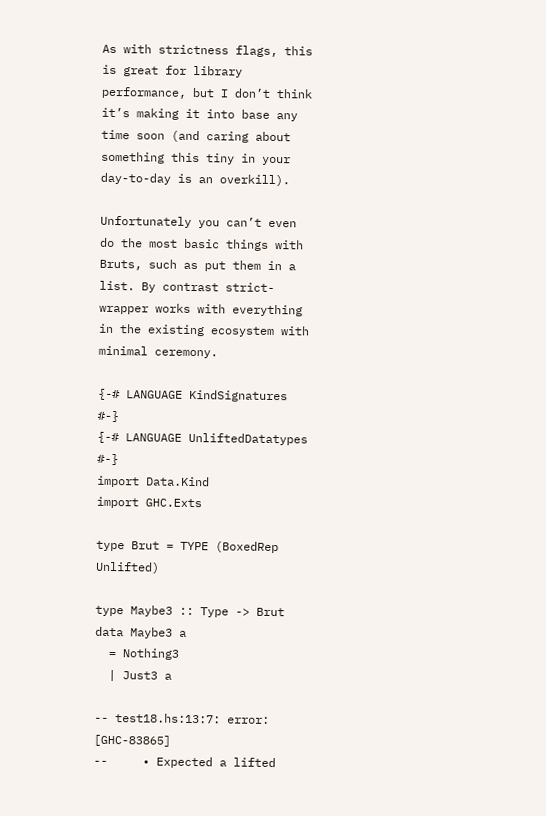As with strictness flags, this is great for library performance, but I don’t think it’s making it into base any time soon (and caring about something this tiny in your day-to-day is an overkill).

Unfortunately you can’t even do the most basic things with Bruts, such as put them in a list. By contrast strict-wrapper works with everything in the existing ecosystem with minimal ceremony.

{-# LANGUAGE KindSignatures #-}
{-# LANGUAGE UnliftedDatatypes #-}
import Data.Kind
import GHC.Exts

type Brut = TYPE (BoxedRep Unlifted)

type Maybe3 :: Type -> Brut
data Maybe3 a
  = Nothing3
  | Just3 a

-- test18.hs:13:7: error: [GHC-83865]
--     • Expected a lifted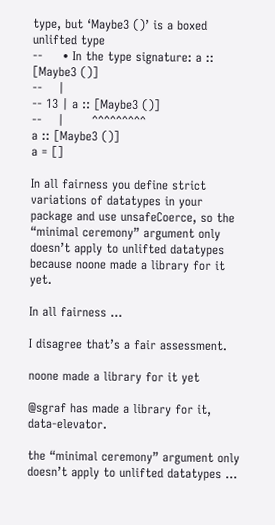type, but ‘Maybe3 ()’ is a boxed unlifted type
--     • In the type signature: a :: [Maybe3 ()]
--    |
-- 13 | a :: [Maybe3 ()]
--    |       ^^^^^^^^^
a :: [Maybe3 ()]
a = []

In all fairness you define strict variations of datatypes in your package and use unsafeCoerce, so the “minimal ceremony” argument only doesn’t apply to unlifted datatypes because noone made a library for it yet.

In all fairness …

I disagree that’s a fair assessment.

noone made a library for it yet

@sgraf has made a library for it, data-elevator.

the “minimal ceremony” argument only doesn’t apply to unlifted datatypes …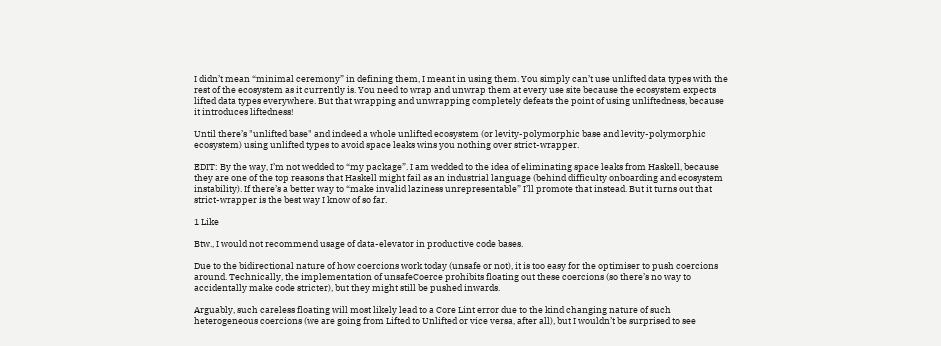I didn’t mean “minimal ceremony” in defining them, I meant in using them. You simply can’t use unlifted data types with the rest of the ecosystem as it currently is. You need to wrap and unwrap them at every use site because the ecosystem expects lifted data types everywhere. But that wrapping and unwrapping completely defeats the point of using unliftedness, because it introduces liftedness!

Until there’s "unlifted base" and indeed a whole unlifted ecosystem (or levity-polymorphic base and levity-polymorphic ecosystem) using unlifted types to avoid space leaks wins you nothing over strict-wrapper.

EDIT: By the way, I’m not wedded to “my package”. I am wedded to the idea of eliminating space leaks from Haskell, because they are one of the top reasons that Haskell might fail as an industrial language (behind difficulty onboarding and ecosystem instability). If there’s a better way to “make invalid laziness unrepresentable” I’ll promote that instead. But it turns out that strict-wrapper is the best way I know of so far.

1 Like

Btw., I would not recommend usage of data-elevator in productive code bases.

Due to the bidirectional nature of how coercions work today (unsafe or not), it is too easy for the optimiser to push coercions around. Technically, the implementation of unsafeCoerce prohibits floating out these coercions (so there’s no way to accidentally make code stricter), but they might still be pushed inwards.

Arguably, such careless floating will most likely lead to a Core Lint error due to the kind changing nature of such heterogeneous coercions (we are going from Lifted to Unlifted or vice versa, after all), but I wouldn’t be surprised to see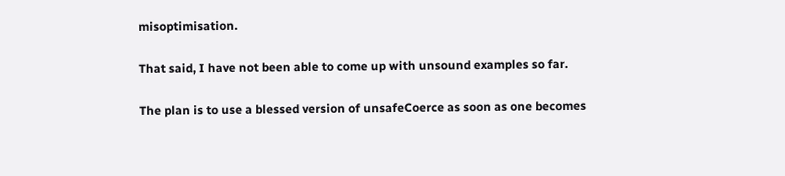misoptimisation.

That said, I have not been able to come up with unsound examples so far.

The plan is to use a blessed version of unsafeCoerce as soon as one becomes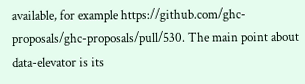available, for example https://github.com/ghc-proposals/ghc-proposals/pull/530. The main point about data-elevator is its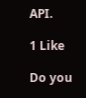API.

1 Like

Do you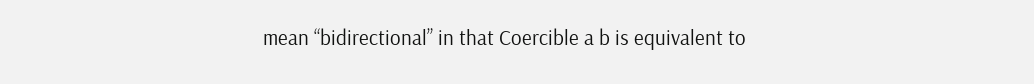mean “bidirectional” in that Coercible a b is equivalent to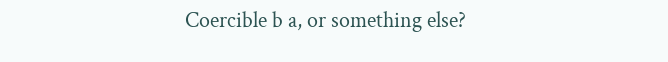Coercible b a, or something else?